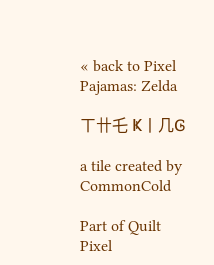« back to Pixel Pajamas: Zelda

ㄒ卄乇 Ҝ丨几Ꮆ

a tile created by CommonCold

Part of Quilt
Pixel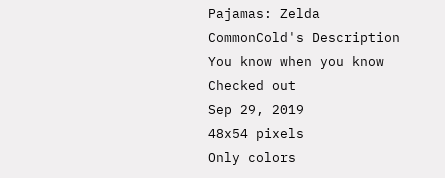Pajamas: Zelda
CommonCold's Description
You know when you know
Checked out
Sep 29, 2019
48x54 pixels
Only colors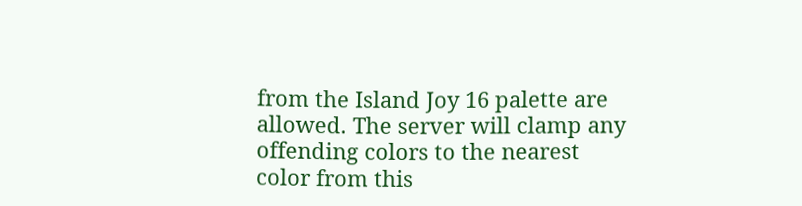from the Island Joy 16 palette are allowed. The server will clamp any offending colors to the nearest color from this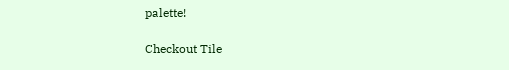palette!

Checkout Tile